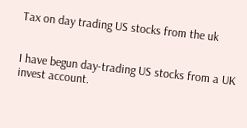Tax on day trading US stocks from the uk


I have begun day-trading US stocks from a UK invest account.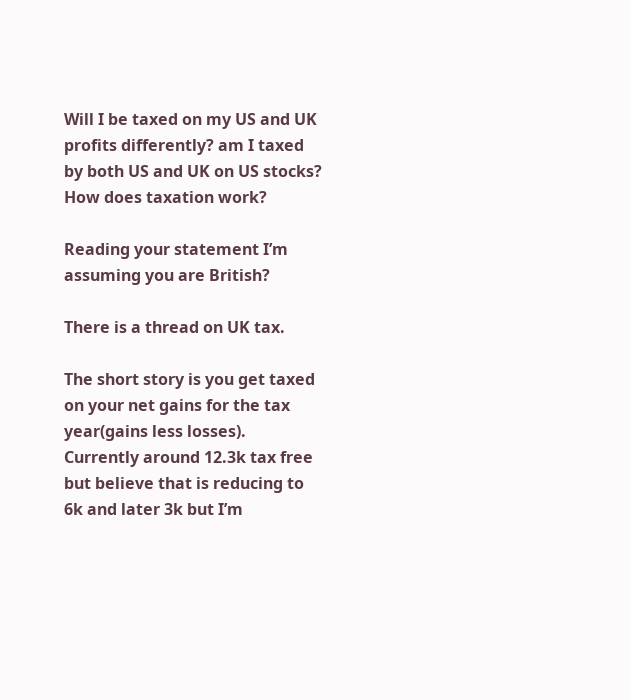Will I be taxed on my US and UK profits differently? am I taxed by both US and UK on US stocks? How does taxation work?

Reading your statement I’m assuming you are British?

There is a thread on UK tax.

The short story is you get taxed on your net gains for the tax year(gains less losses). Currently around 12.3k tax free but believe that is reducing to 6k and later 3k but I’m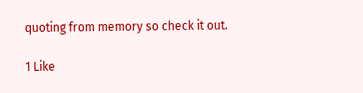quoting from memory so check it out.

1 Like